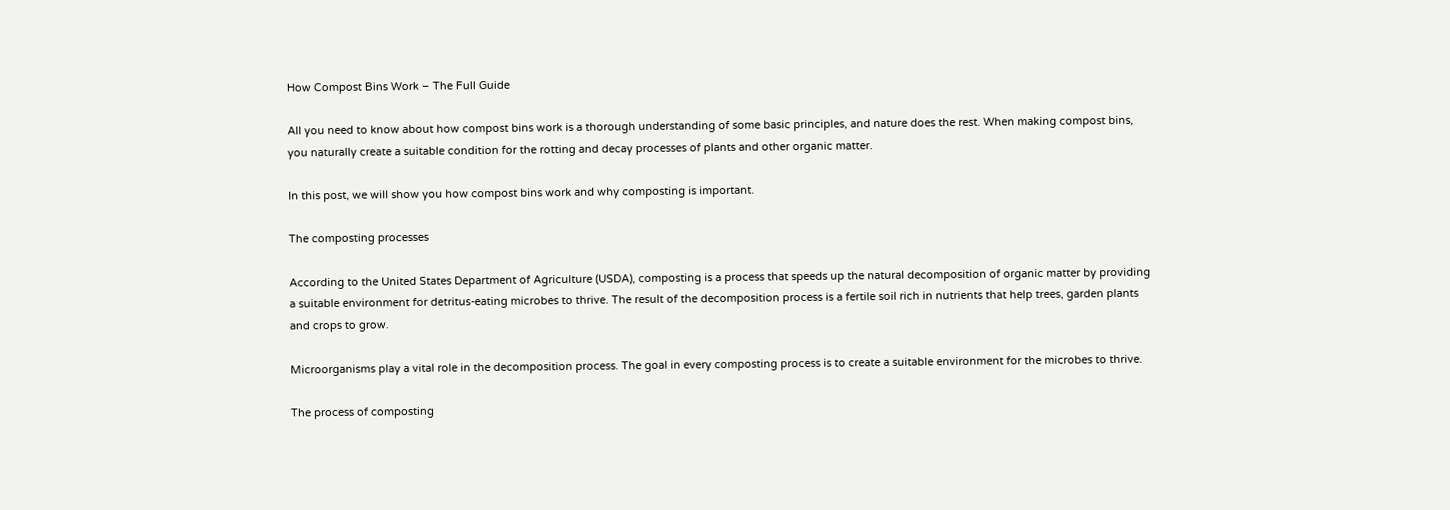How Compost Bins Work – The Full Guide

All you need to know about how compost bins work is a thorough understanding of some basic principles, and nature does the rest. When making compost bins, you naturally create a suitable condition for the rotting and decay processes of plants and other organic matter.

In this post, we will show you how compost bins work and why composting is important.

The composting processes

According to the United States Department of Agriculture (USDA), composting is a process that speeds up the natural decomposition of organic matter by providing a suitable environment for detritus-eating microbes to thrive. The result of the decomposition process is a fertile soil rich in nutrients that help trees, garden plants and crops to grow.

Microorganisms play a vital role in the decomposition process. The goal in every composting process is to create a suitable environment for the microbes to thrive.

The process of composting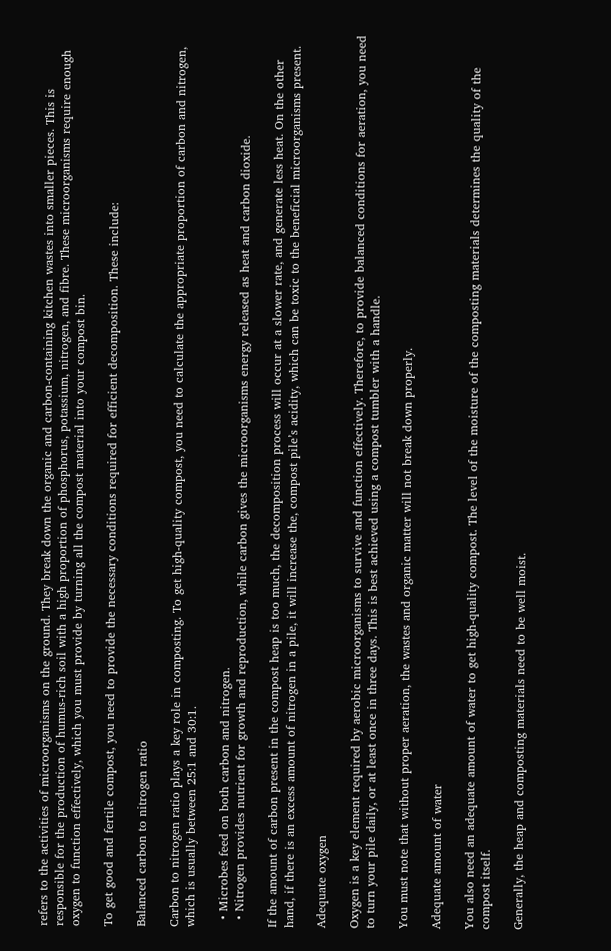refers to the activities of microorganisms on the ground. They break down the organic and carbon-containing kitchen wastes into smaller pieces. This is responsible for the production of humus-rich soil with a high proportion of phosphorus, potassium, nitrogen, and fibre. These microorganisms require enough oxygen to function effectively, which you must provide by turning all the compost material into your compost bin.

To get good and fertile compost, you need to provide the necessary conditions required for efficient decomposition. These include:

Balanced carbon to nitrogen ratio

Carbon to nitrogen ratio plays a key role in composting. To get high-quality compost, you need to calculate the appropriate proportion of carbon and nitrogen, which is usually between 25:1 and 30:1.

  • Microbes feed on both carbon and nitrogen.
  • Nitrogen provides nutrient for growth and reproduction, while carbon gives the microorganisms energy released as heat and carbon dioxide.

If the amount of carbon present in the compost heap is too much, the decomposition process will occur at a slower rate, and generate less heat. On the other hand, if there is an excess amount of nitrogen in a pile, it will increase the, compost pile’s acidity, which can be toxic to the beneficial microorganisms present.

Adequate oxygen

Oxygen is a key element required by aerobic microorganisms to survive and function effectively. Therefore, to provide balanced conditions for aeration, you need to turn your pile daily, or at least once in three days. This is best achieved using a compost tumbler with a handle.

You must note that without proper aeration, the wastes and organic matter will not break down properly.

Adequate amount of water

You also need an adequate amount of water to get high-quality compost. The level of the moisture of the composting materials determines the quality of the compost itself.

Generally, the heap and composting materials need to be well moist.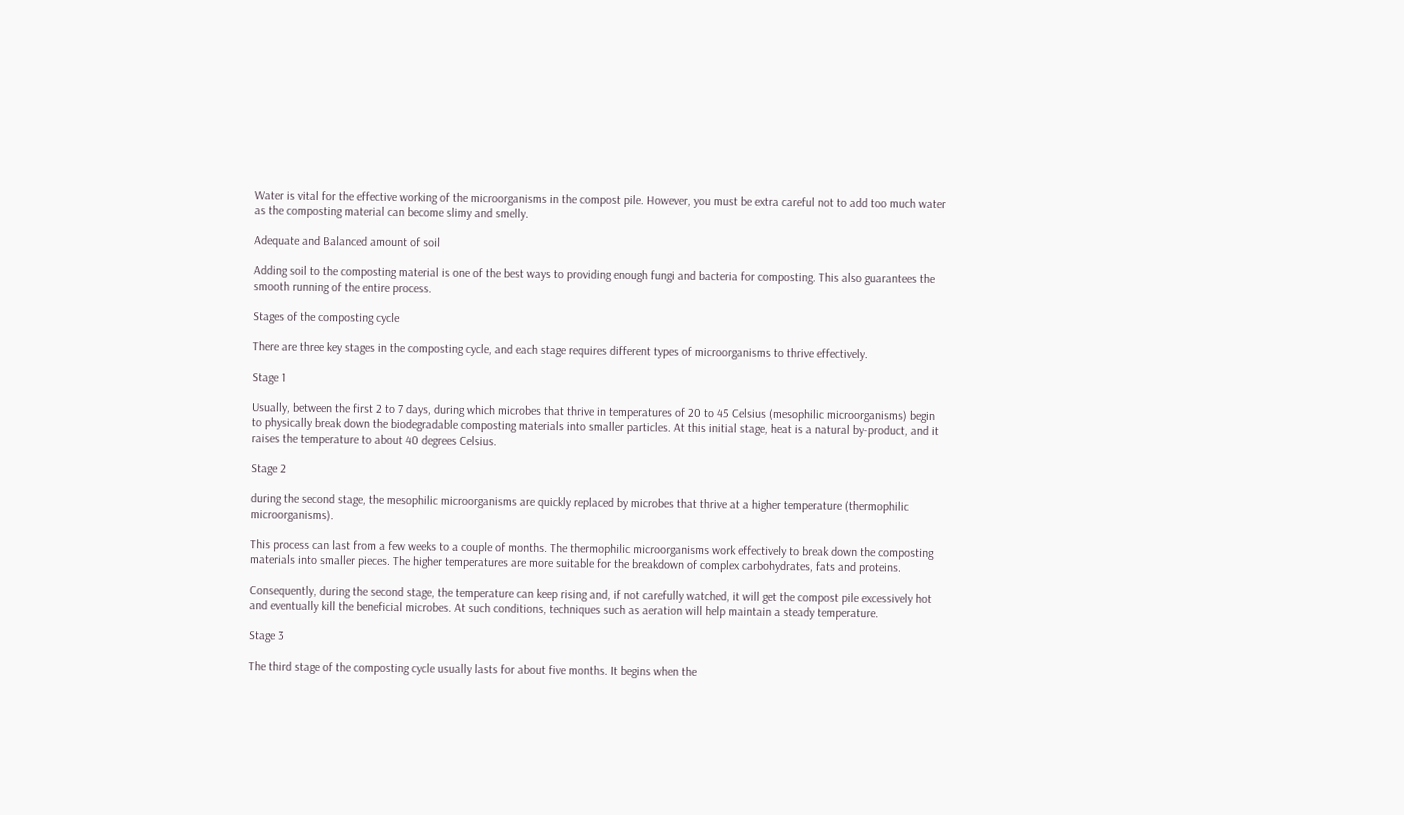Water is vital for the effective working of the microorganisms in the compost pile. However, you must be extra careful not to add too much water as the composting material can become slimy and smelly.

Adequate and Balanced amount of soil

Adding soil to the composting material is one of the best ways to providing enough fungi and bacteria for composting. This also guarantees the smooth running of the entire process.

Stages of the composting cycle

There are three key stages in the composting cycle, and each stage requires different types of microorganisms to thrive effectively.

Stage 1

Usually, between the first 2 to 7 days, during which microbes that thrive in temperatures of 20 to 45 Celsius (mesophilic microorganisms) begin to physically break down the biodegradable composting materials into smaller particles. At this initial stage, heat is a natural by-product, and it raises the temperature to about 40 degrees Celsius.

Stage 2

during the second stage, the mesophilic microorganisms are quickly replaced by microbes that thrive at a higher temperature (thermophilic microorganisms).

This process can last from a few weeks to a couple of months. The thermophilic microorganisms work effectively to break down the composting materials into smaller pieces. The higher temperatures are more suitable for the breakdown of complex carbohydrates, fats and proteins.

Consequently, during the second stage, the temperature can keep rising and, if not carefully watched, it will get the compost pile excessively hot and eventually kill the beneficial microbes. At such conditions, techniques such as aeration will help maintain a steady temperature.

Stage 3

The third stage of the composting cycle usually lasts for about five months. It begins when the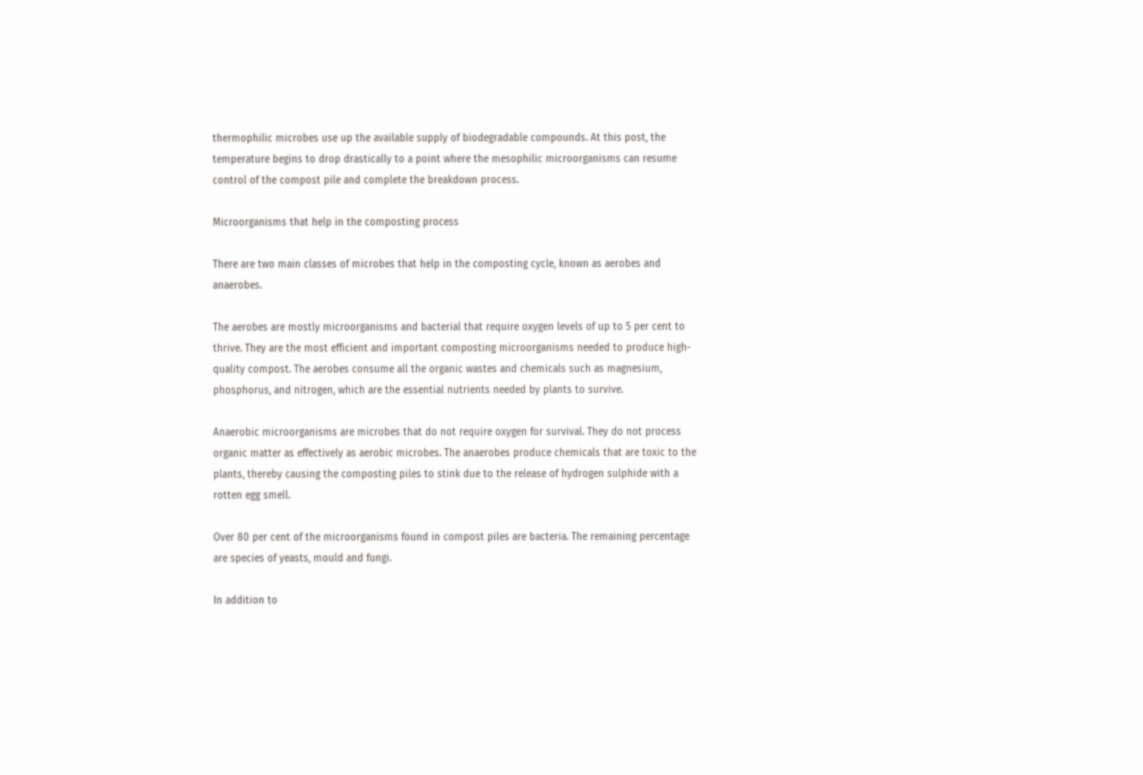thermophilic microbes use up the available supply of biodegradable compounds. At this post, the temperature begins to drop drastically to a point where the mesophilic microorganisms can resume control of the compost pile and complete the breakdown process.

Microorganisms that help in the composting process

There are two main classes of microbes that help in the composting cycle, known as aerobes and anaerobes.

The aerobes are mostly microorganisms and bacterial that require oxygen levels of up to 5 per cent to thrive. They are the most efficient and important composting microorganisms needed to produce high-quality compost. The aerobes consume all the organic wastes and chemicals such as magnesium, phosphorus, and nitrogen, which are the essential nutrients needed by plants to survive.

Anaerobic microorganisms are microbes that do not require oxygen for survival. They do not process organic matter as effectively as aerobic microbes. The anaerobes produce chemicals that are toxic to the plants, thereby causing the composting piles to stink due to the release of hydrogen sulphide with a rotten egg smell.

Over 80 per cent of the microorganisms found in compost piles are bacteria. The remaining percentage are species of yeasts, mould and fungi.

In addition to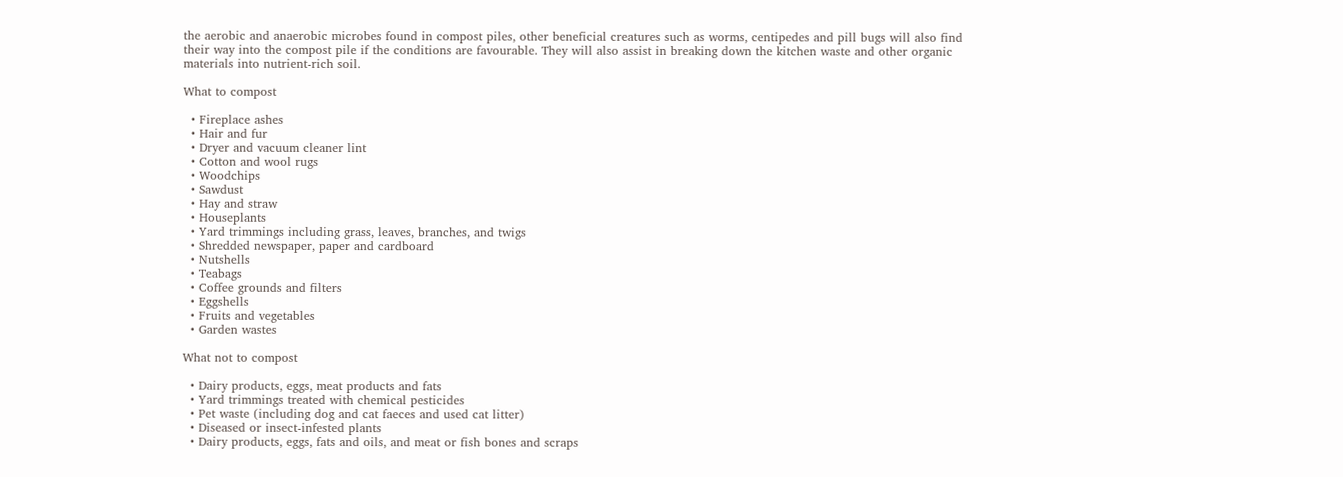the aerobic and anaerobic microbes found in compost piles, other beneficial creatures such as worms, centipedes and pill bugs will also find their way into the compost pile if the conditions are favourable. They will also assist in breaking down the kitchen waste and other organic materials into nutrient-rich soil.

What to compost

  • Fireplace ashes
  • Hair and fur
  • Dryer and vacuum cleaner lint
  • Cotton and wool rugs
  • Woodchips
  • Sawdust
  • Hay and straw
  • Houseplants
  • Yard trimmings including grass, leaves, branches, and twigs
  • Shredded newspaper, paper and cardboard
  • Nutshells
  • Teabags
  • Coffee grounds and filters
  • Eggshells
  • Fruits and vegetables
  • Garden wastes

What not to compost

  • Dairy products, eggs, meat products and fats
  • Yard trimmings treated with chemical pesticides
  • Pet waste (including dog and cat faeces and used cat litter)
  • Diseased or insect-infested plants
  • Dairy products, eggs, fats and oils, and meat or fish bones and scraps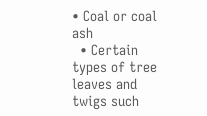• Coal or coal ash
  • Certain types of tree leaves and twigs such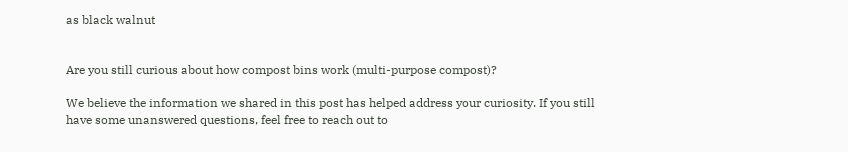as black walnut


Are you still curious about how compost bins work (multi-purpose compost)?

We believe the information we shared in this post has helped address your curiosity. If you still have some unanswered questions, feel free to reach out to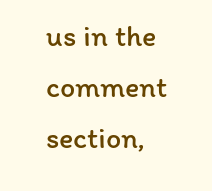us in the comment section,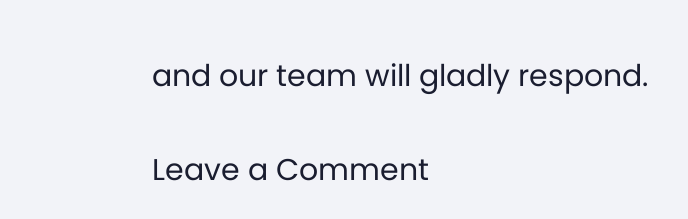and our team will gladly respond.

Leave a Comment